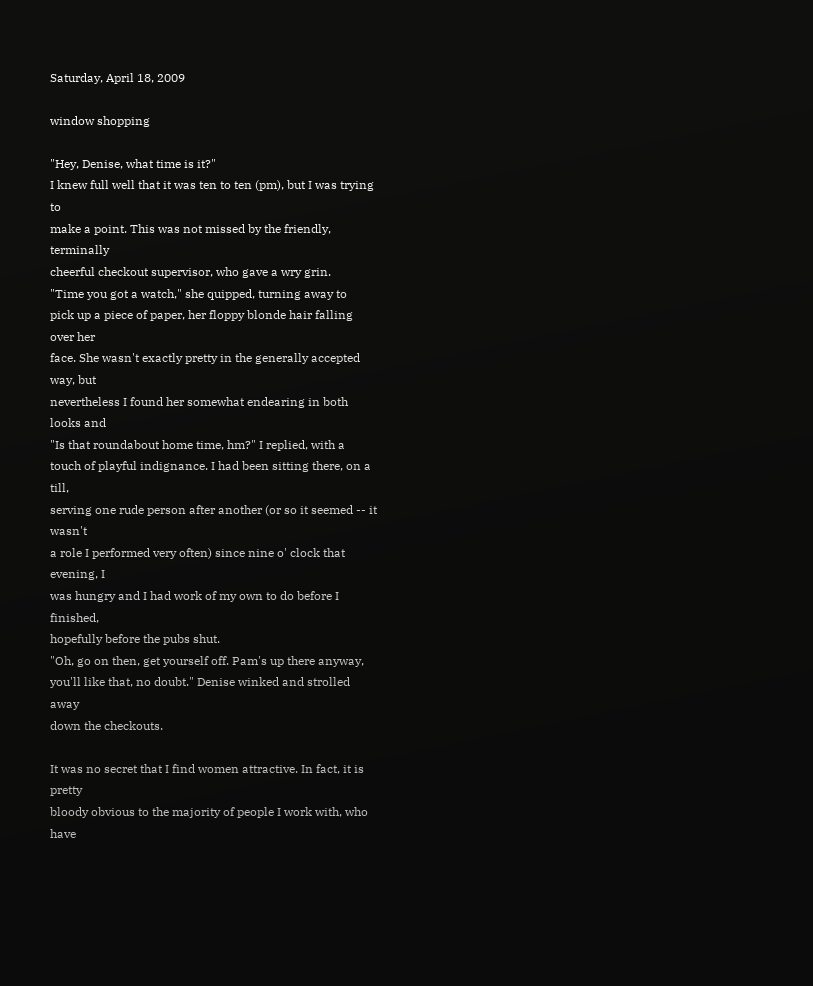Saturday, April 18, 2009

window shopping

"Hey, Denise, what time is it?"
I knew full well that it was ten to ten (pm), but I was trying to
make a point. This was not missed by the friendly, terminally
cheerful checkout supervisor, who gave a wry grin.
"Time you got a watch," she quipped, turning away to
pick up a piece of paper, her floppy blonde hair falling over her
face. She wasn't exactly pretty in the generally accepted way, but
nevertheless I found her somewhat endearing in both looks and
"Is that roundabout home time, hm?" I replied, with a
touch of playful indignance. I had been sitting there, on a till,
serving one rude person after another (or so it seemed -- it wasn't
a role I performed very often) since nine o' clock that evening, I
was hungry and I had work of my own to do before I finished,
hopefully before the pubs shut.
"Oh, go on then, get yourself off. Pam's up there anyway,
you'll like that, no doubt." Denise winked and strolled away
down the checkouts.

It was no secret that I find women attractive. In fact, it is pretty
bloody obvious to the majority of people I work with, who have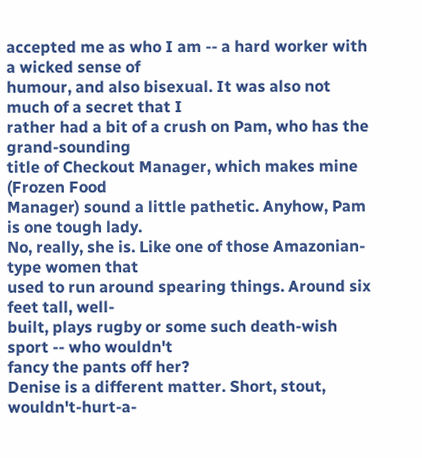accepted me as who I am -- a hard worker with a wicked sense of
humour, and also bisexual. It was also not much of a secret that I
rather had a bit of a crush on Pam, who has the grand-sounding
title of Checkout Manager, which makes mine (Frozen Food
Manager) sound a little pathetic. Anyhow, Pam is one tough lady.
No, really, she is. Like one of those Amazonian-type women that
used to run around spearing things. Around six feet tall, well-
built, plays rugby or some such death-wish sport -- who wouldn't
fancy the pants off her?
Denise is a different matter. Short, stout, wouldn't-hurt-a-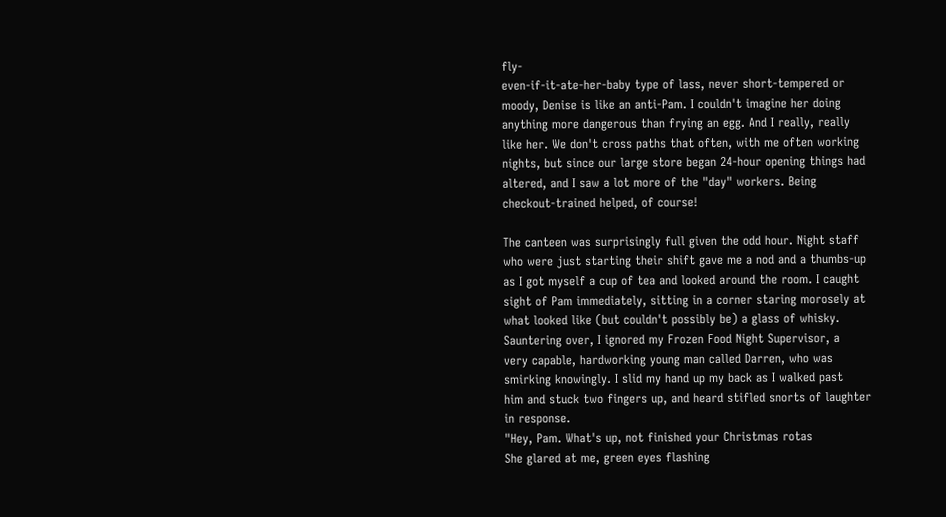fly-
even-if-it-ate-her-baby type of lass, never short-tempered or
moody, Denise is like an anti-Pam. I couldn't imagine her doing
anything more dangerous than frying an egg. And I really, really
like her. We don't cross paths that often, with me often working
nights, but since our large store began 24-hour opening things had
altered, and I saw a lot more of the "day" workers. Being
checkout-trained helped, of course!

The canteen was surprisingly full given the odd hour. Night staff
who were just starting their shift gave me a nod and a thumbs-up
as I got myself a cup of tea and looked around the room. I caught
sight of Pam immediately, sitting in a corner staring morosely at
what looked like (but couldn't possibly be) a glass of whisky.
Sauntering over, I ignored my Frozen Food Night Supervisor, a
very capable, hardworking young man called Darren, who was
smirking knowingly. I slid my hand up my back as I walked past
him and stuck two fingers up, and heard stifled snorts of laughter
in response.
"Hey, Pam. What's up, not finished your Christmas rotas
She glared at me, green eyes flashing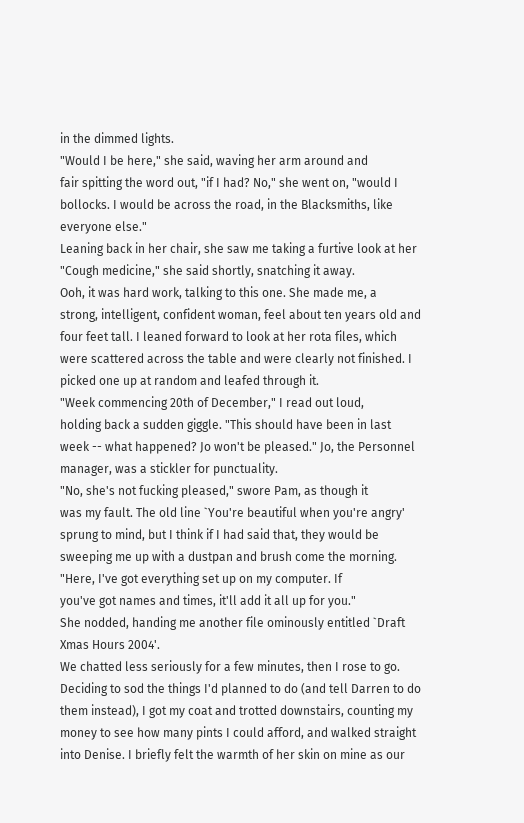in the dimmed lights.
"Would I be here," she said, waving her arm around and
fair spitting the word out, "if I had? No," she went on, "would I
bollocks. I would be across the road, in the Blacksmiths, like
everyone else."
Leaning back in her chair, she saw me taking a furtive look at her
"Cough medicine," she said shortly, snatching it away.
Ooh, it was hard work, talking to this one. She made me, a
strong, intelligent, confident woman, feel about ten years old and
four feet tall. I leaned forward to look at her rota files, which
were scattered across the table and were clearly not finished. I
picked one up at random and leafed through it.
"Week commencing 20th of December," I read out loud,
holding back a sudden giggle. "This should have been in last
week -- what happened? Jo won't be pleased." Jo, the Personnel
manager, was a stickler for punctuality.
"No, she's not fucking pleased," swore Pam, as though it
was my fault. The old line `You're beautiful when you're angry'
sprung to mind, but I think if I had said that, they would be
sweeping me up with a dustpan and brush come the morning.
"Here, I've got everything set up on my computer. If
you've got names and times, it'll add it all up for you."
She nodded, handing me another file ominously entitled `Draft
Xmas Hours 2004'.
We chatted less seriously for a few minutes, then I rose to go.
Deciding to sod the things I'd planned to do (and tell Darren to do
them instead), I got my coat and trotted downstairs, counting my
money to see how many pints I could afford, and walked straight
into Denise. I briefly felt the warmth of her skin on mine as our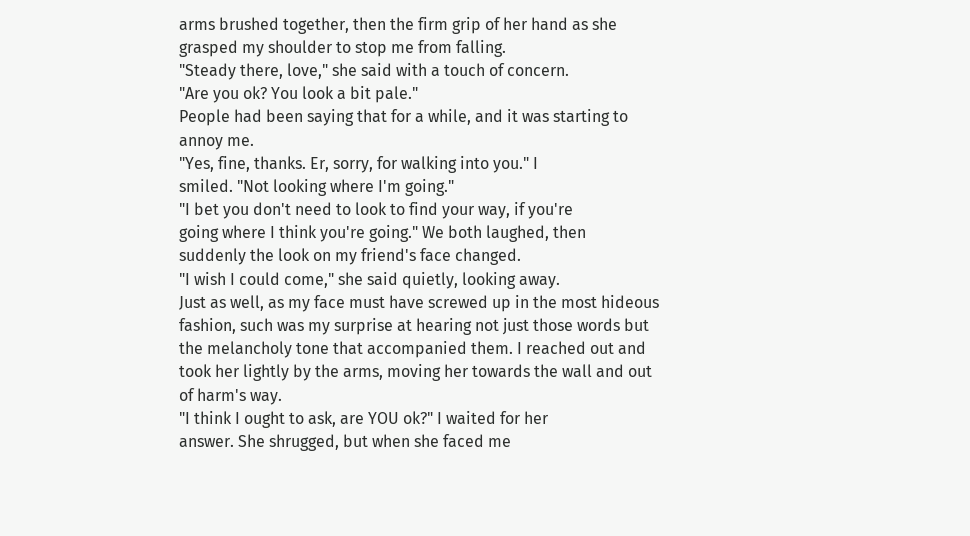arms brushed together, then the firm grip of her hand as she
grasped my shoulder to stop me from falling.
"Steady there, love," she said with a touch of concern.
"Are you ok? You look a bit pale."
People had been saying that for a while, and it was starting to
annoy me.
"Yes, fine, thanks. Er, sorry, for walking into you." I
smiled. "Not looking where I'm going."
"I bet you don't need to look to find your way, if you're
going where I think you're going." We both laughed, then
suddenly the look on my friend's face changed.
"I wish I could come," she said quietly, looking away.
Just as well, as my face must have screwed up in the most hideous
fashion, such was my surprise at hearing not just those words but
the melancholy tone that accompanied them. I reached out and
took her lightly by the arms, moving her towards the wall and out
of harm's way.
"I think I ought to ask, are YOU ok?" I waited for her
answer. She shrugged, but when she faced me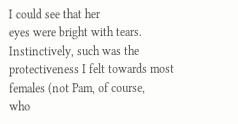I could see that her
eyes were bright with tears. Instinctively, such was the
protectiveness I felt towards most females (not Pam, of course,
who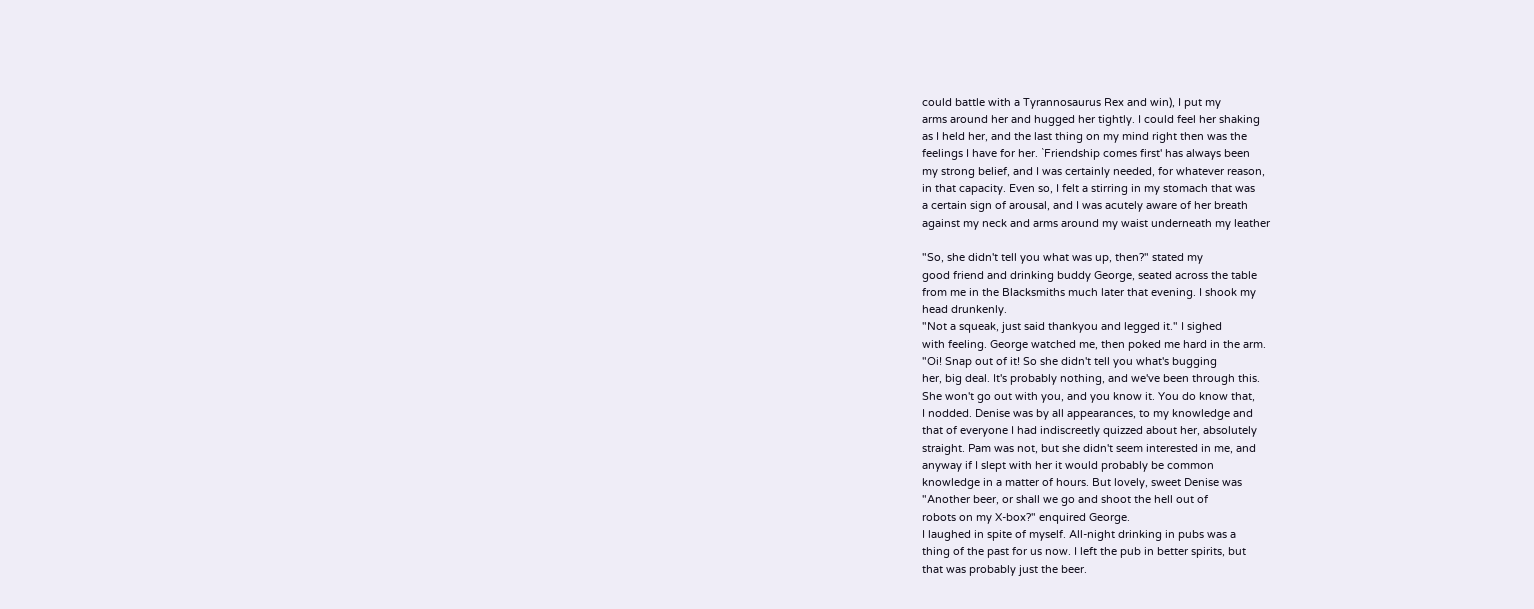could battle with a Tyrannosaurus Rex and win), I put my
arms around her and hugged her tightly. I could feel her shaking
as I held her, and the last thing on my mind right then was the
feelings I have for her. `Friendship comes first' has always been
my strong belief, and I was certainly needed, for whatever reason,
in that capacity. Even so, I felt a stirring in my stomach that was
a certain sign of arousal, and I was acutely aware of her breath
against my neck and arms around my waist underneath my leather

"So, she didn't tell you what was up, then?" stated my
good friend and drinking buddy George, seated across the table
from me in the Blacksmiths much later that evening. I shook my
head drunkenly.
"Not a squeak, just said thankyou and legged it." I sighed
with feeling. George watched me, then poked me hard in the arm.
"Oi! Snap out of it! So she didn't tell you what's bugging
her, big deal. It's probably nothing, and we've been through this.
She won't go out with you, and you know it. You do know that,
I nodded. Denise was by all appearances, to my knowledge and
that of everyone I had indiscreetly quizzed about her, absolutely
straight. Pam was not, but she didn't seem interested in me, and
anyway if I slept with her it would probably be common
knowledge in a matter of hours. But lovely, sweet Denise was
"Another beer, or shall we go and shoot the hell out of
robots on my X-box?" enquired George.
I laughed in spite of myself. All-night drinking in pubs was a
thing of the past for us now. I left the pub in better spirits, but
that was probably just the beer.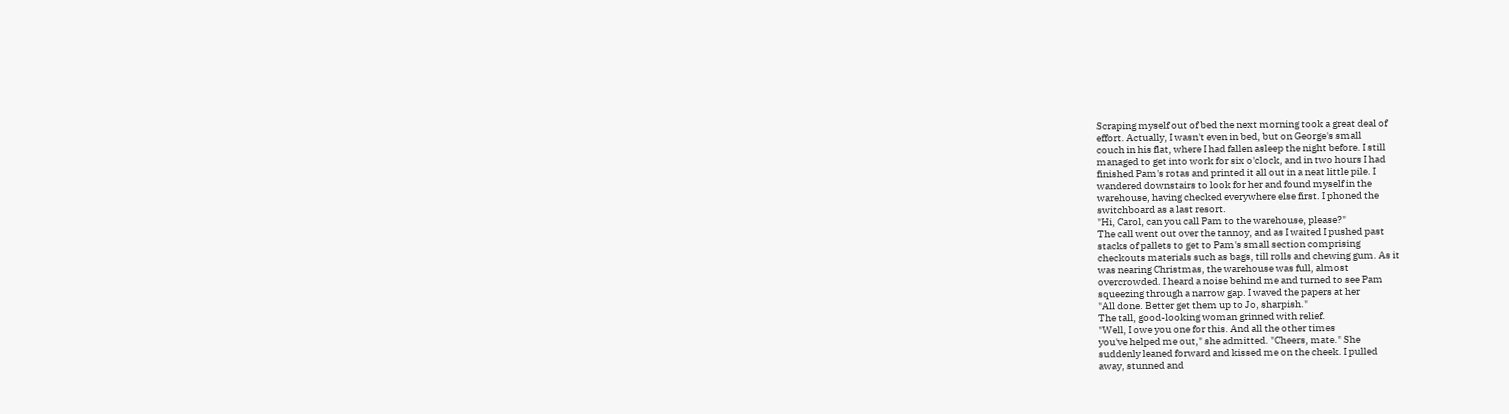Scraping myself out of bed the next morning took a great deal of
effort. Actually, I wasn't even in bed, but on George's small
couch in his flat, where I had fallen asleep the night before. I still
managed to get into work for six o'clock, and in two hours I had
finished Pam's rotas and printed it all out in a neat little pile. I
wandered downstairs to look for her and found myself in the
warehouse, having checked everywhere else first. I phoned the
switchboard as a last resort.
"Hi, Carol, can you call Pam to the warehouse, please?"
The call went out over the tannoy, and as I waited I pushed past
stacks of pallets to get to Pam's small section comprising
checkouts materials such as bags, till rolls and chewing gum. As it
was nearing Christmas, the warehouse was full, almost
overcrowded. I heard a noise behind me and turned to see Pam
squeezing through a narrow gap. I waved the papers at her
"All done. Better get them up to Jo, sharpish."
The tall, good-looking woman grinned with relief.
"Well, I owe you one for this. And all the other times
you've helped me out," she admitted. "Cheers, mate." She
suddenly leaned forward and kissed me on the cheek. I pulled
away, stunned and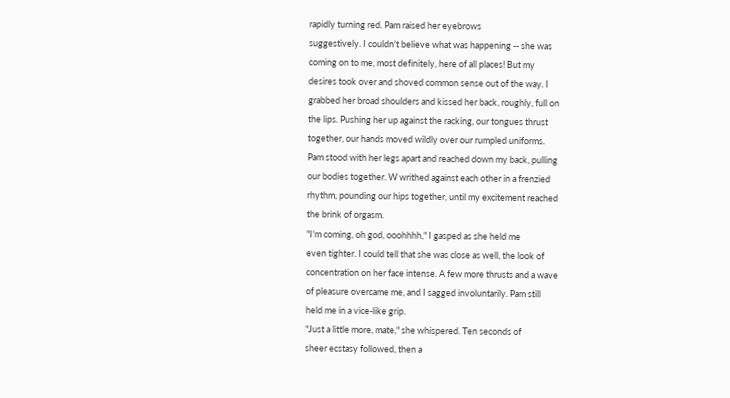rapidly turning red. Pam raised her eyebrows
suggestively. I couldn't believe what was happening -- she was
coming on to me, most definitely, here of all places! But my
desires took over and shoved common sense out of the way. I
grabbed her broad shoulders and kissed her back, roughly, full on
the lips. Pushing her up against the racking, our tongues thrust
together, our hands moved wildly over our rumpled uniforms.
Pam stood with her legs apart and reached down my back, pulling
our bodies together. W writhed against each other in a frenzied
rhythm, pounding our hips together, until my excitement reached
the brink of orgasm.
"I'm coming, oh god, ooohhhh," I gasped as she held me
even tighter. I could tell that she was close as well, the look of
concentration on her face intense. A few more thrusts and a wave
of pleasure overcame me, and I sagged involuntarily. Pam still
held me in a vice-like grip.
"Just a little more, mate," she whispered. Ten seconds of
sheer ecstasy followed, then a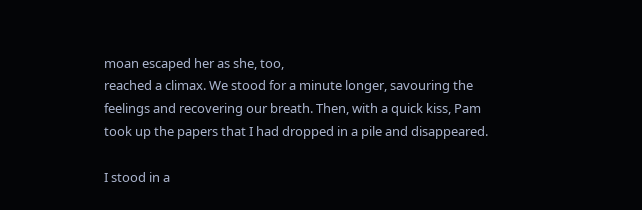moan escaped her as she, too,
reached a climax. We stood for a minute longer, savouring the
feelings and recovering our breath. Then, with a quick kiss, Pam
took up the papers that I had dropped in a pile and disappeared.

I stood in a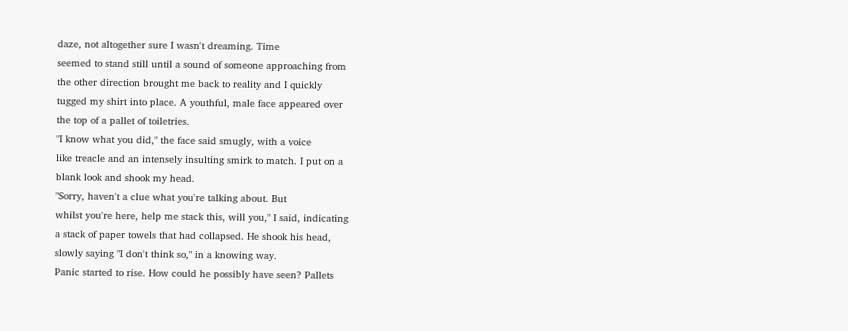daze, not altogether sure I wasn't dreaming. Time
seemed to stand still until a sound of someone approaching from
the other direction brought me back to reality and I quickly
tugged my shirt into place. A youthful, male face appeared over
the top of a pallet of toiletries.
"I know what you did," the face said smugly, with a voice
like treacle and an intensely insulting smirk to match. I put on a
blank look and shook my head.
"Sorry, haven't a clue what you're talking about. But
whilst you're here, help me stack this, will you," I said, indicating
a stack of paper towels that had collapsed. He shook his head,
slowly saying "I don't think so," in a knowing way.
Panic started to rise. How could he possibly have seen? Pallets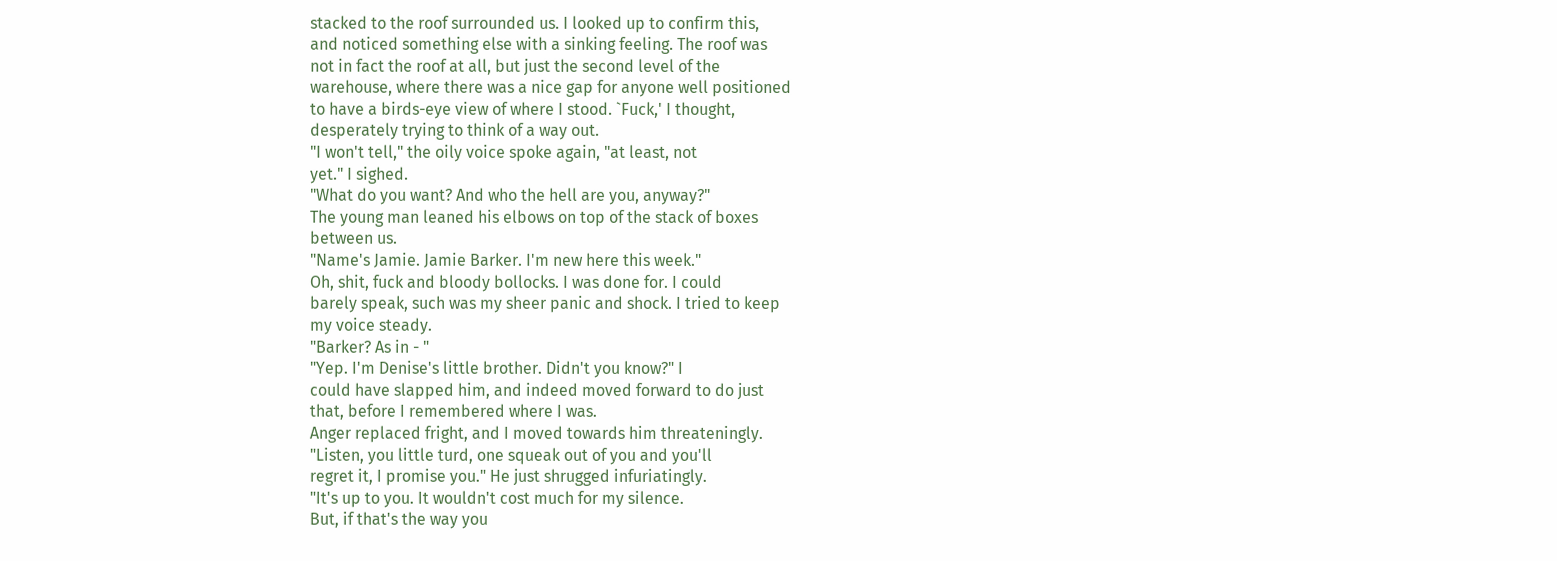stacked to the roof surrounded us. I looked up to confirm this,
and noticed something else with a sinking feeling. The roof was
not in fact the roof at all, but just the second level of the
warehouse, where there was a nice gap for anyone well positioned
to have a birds-eye view of where I stood. `Fuck,' I thought,
desperately trying to think of a way out.
"I won't tell," the oily voice spoke again, "at least, not
yet." I sighed.
"What do you want? And who the hell are you, anyway?"
The young man leaned his elbows on top of the stack of boxes
between us.
"Name's Jamie. Jamie Barker. I'm new here this week."
Oh, shit, fuck and bloody bollocks. I was done for. I could
barely speak, such was my sheer panic and shock. I tried to keep
my voice steady.
"Barker? As in - "
"Yep. I'm Denise's little brother. Didn't you know?" I
could have slapped him, and indeed moved forward to do just
that, before I remembered where I was.
Anger replaced fright, and I moved towards him threateningly.
"Listen, you little turd, one squeak out of you and you'll
regret it, I promise you." He just shrugged infuriatingly.
"It's up to you. It wouldn't cost much for my silence.
But, if that's the way you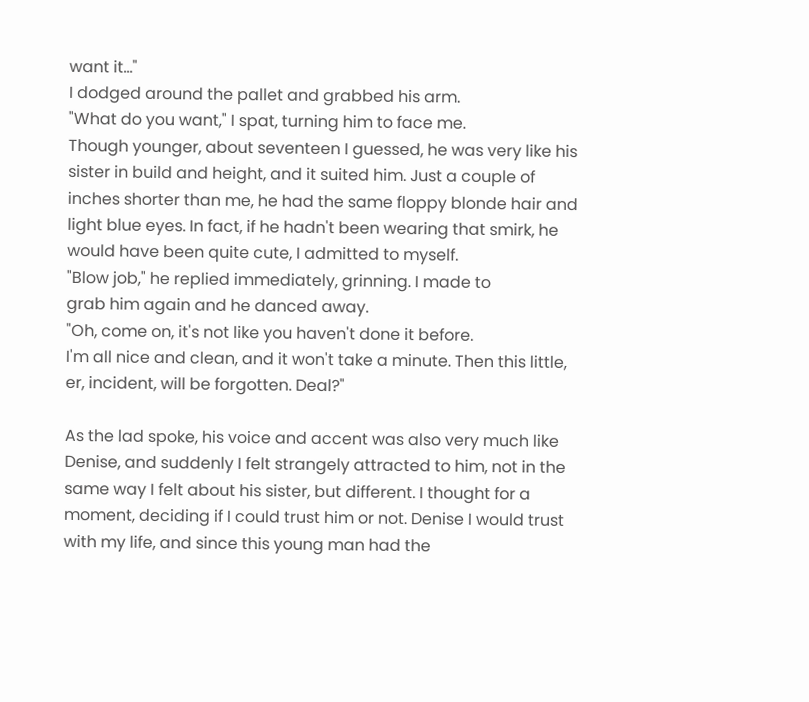want it..."
I dodged around the pallet and grabbed his arm.
"What do you want," I spat, turning him to face me.
Though younger, about seventeen I guessed, he was very like his
sister in build and height, and it suited him. Just a couple of
inches shorter than me, he had the same floppy blonde hair and
light blue eyes. In fact, if he hadn't been wearing that smirk, he
would have been quite cute, I admitted to myself.
"Blow job," he replied immediately, grinning. I made to
grab him again and he danced away.
"Oh, come on, it's not like you haven't done it before.
I'm all nice and clean, and it won't take a minute. Then this little,
er, incident, will be forgotten. Deal?"

As the lad spoke, his voice and accent was also very much like
Denise, and suddenly I felt strangely attracted to him, not in the
same way I felt about his sister, but different. I thought for a
moment, deciding if I could trust him or not. Denise I would trust
with my life, and since this young man had the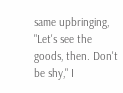same upbringing,
"Let's see the goods, then. Don't be shy," I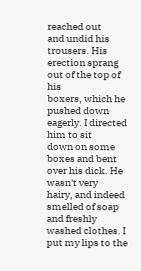reached out
and undid his trousers. His erection sprang out of the top of his
boxers, which he pushed down eagerly. I directed him to sit
down on some boxes and bent over his dick. He wasn't very
hairy, and indeed smelled of soap and freshly washed clothes. I
put my lips to the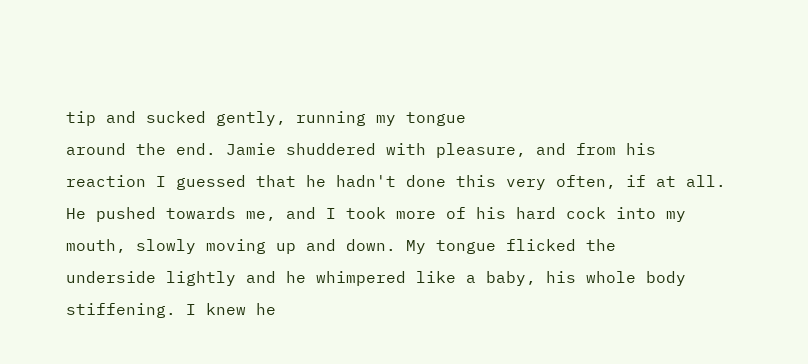tip and sucked gently, running my tongue
around the end. Jamie shuddered with pleasure, and from his
reaction I guessed that he hadn't done this very often, if at all.
He pushed towards me, and I took more of his hard cock into my
mouth, slowly moving up and down. My tongue flicked the
underside lightly and he whimpered like a baby, his whole body
stiffening. I knew he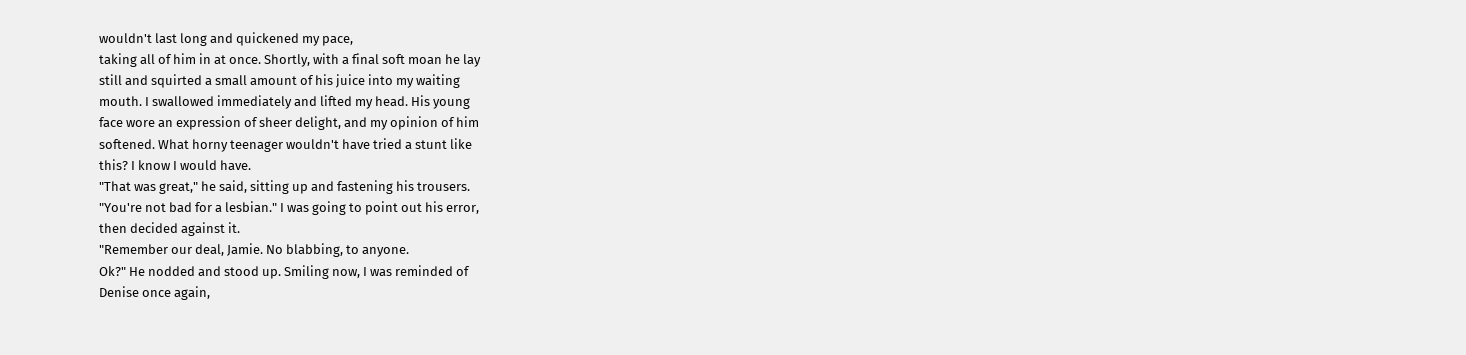wouldn't last long and quickened my pace,
taking all of him in at once. Shortly, with a final soft moan he lay
still and squirted a small amount of his juice into my waiting
mouth. I swallowed immediately and lifted my head. His young
face wore an expression of sheer delight, and my opinion of him
softened. What horny teenager wouldn't have tried a stunt like
this? I know I would have.
"That was great," he said, sitting up and fastening his trousers.
"You're not bad for a lesbian." I was going to point out his error,
then decided against it.
"Remember our deal, Jamie. No blabbing, to anyone.
Ok?" He nodded and stood up. Smiling now, I was reminded of
Denise once again,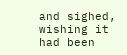and sighed, wishing it had been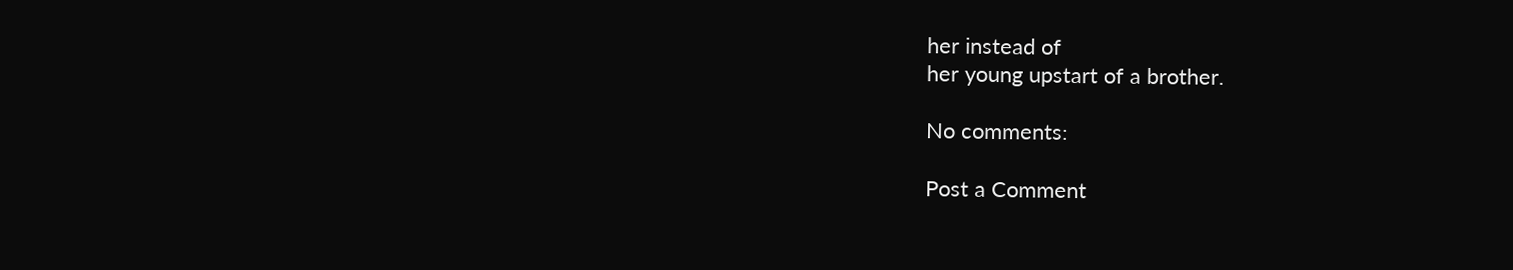her instead of
her young upstart of a brother.

No comments:

Post a Comment